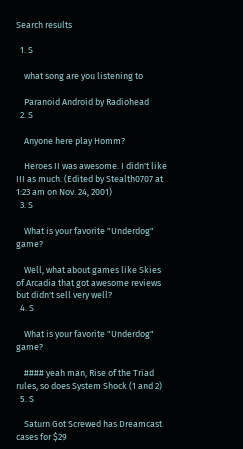Search results

  1. S

    what song are you listening to

    Paranoid Android by Radiohead
  2. S

    Anyone here play Homm?

    Heroes II was awesome. I didn't like III as much. (Edited by Stealth0707 at 1:23 am on Nov. 24, 2001)
  3. S

    What is your favorite "Underdog" game?

    Well, what about games like Skies of Arcadia that got awesome reviews but didn't sell very well?
  4. S

    What is your favorite "Underdog" game?

    #### yeah man, Rise of the Triad rules, so does System Shock (1 and 2)
  5. S

    Saturn Got Screwed has Dreamcast cases for $29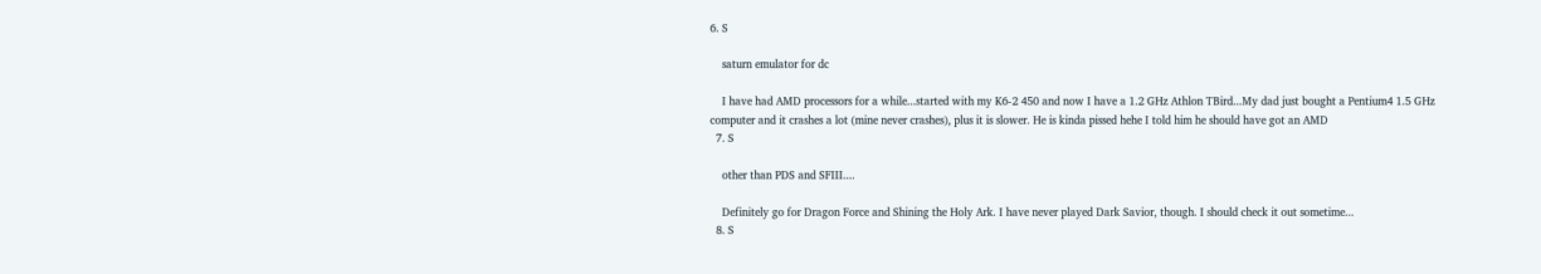6. S

    saturn emulator for dc

    I have had AMD processors for a while...started with my K6-2 450 and now I have a 1.2 GHz Athlon TBird...My dad just bought a Pentium4 1.5 GHz computer and it crashes a lot (mine never crashes), plus it is slower. He is kinda pissed hehe I told him he should have got an AMD
  7. S

    other than PDS and SFIII....

    Definitely go for Dragon Force and Shining the Holy Ark. I have never played Dark Savior, though. I should check it out sometime...
  8. S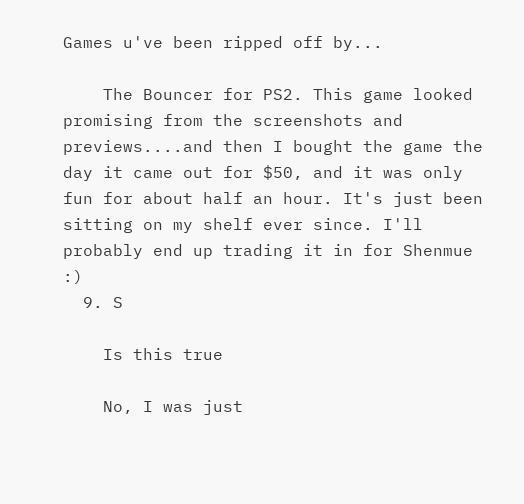Games u've been ripped off by...

    The Bouncer for PS2. This game looked promising from the screenshots and previews....and then I bought the game the day it came out for $50, and it was only fun for about half an hour. It's just been sitting on my shelf ever since. I'll probably end up trading it in for Shenmue :)
  9. S

    Is this true

    No, I was just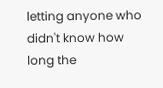letting anyone who didn't know how long the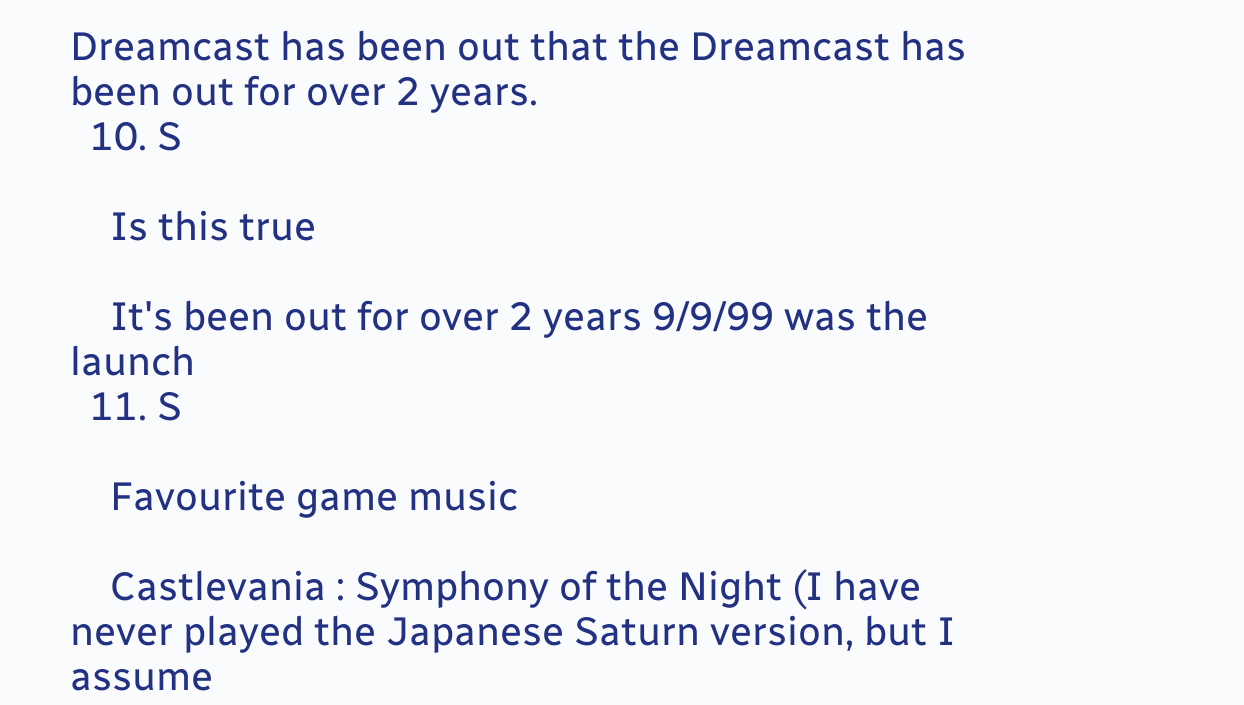Dreamcast has been out that the Dreamcast has been out for over 2 years.
  10. S

    Is this true

    It's been out for over 2 years 9/9/99 was the launch
  11. S

    Favourite game music

    Castlevania : Symphony of the Night (I have never played the Japanese Saturn version, but I assume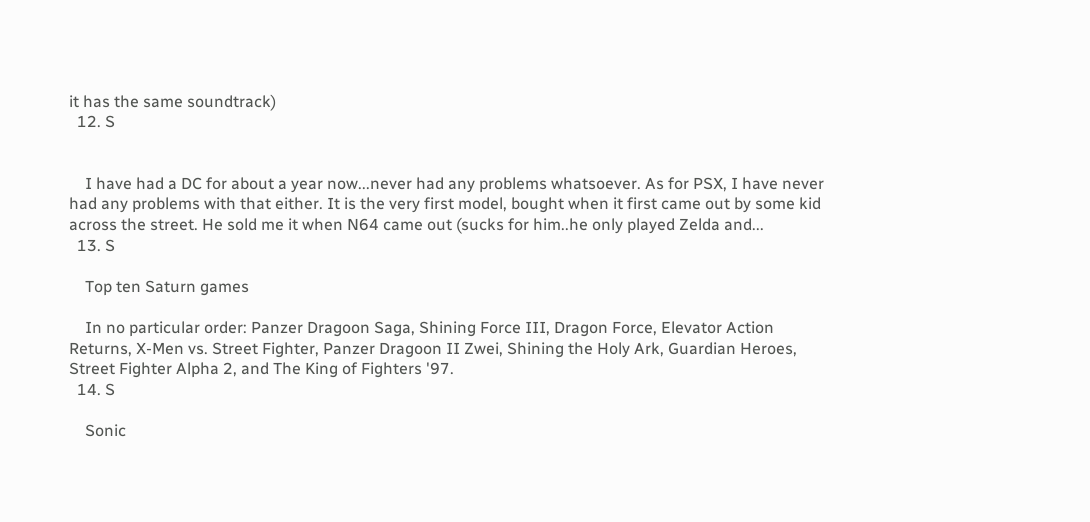it has the same soundtrack)
  12. S


    I have had a DC for about a year now...never had any problems whatsoever. As for PSX, I have never had any problems with that either. It is the very first model, bought when it first came out by some kid across the street. He sold me it when N64 came out (sucks for him..he only played Zelda and...
  13. S

    Top ten Saturn games

    In no particular order: Panzer Dragoon Saga, Shining Force III, Dragon Force, Elevator Action Returns, X-Men vs. Street Fighter, Panzer Dragoon II Zwei, Shining the Holy Ark, Guardian Heroes, Street Fighter Alpha 2, and The King of Fighters '97.
  14. S

    Sonic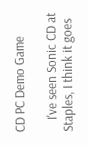CD PC Demo Game

    I've seen Sonic CD at Staples, I think it goes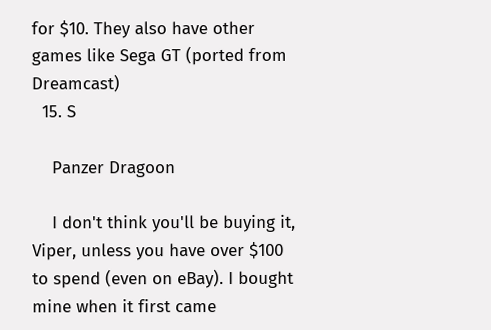for $10. They also have other games like Sega GT (ported from Dreamcast)
  15. S

    Panzer Dragoon

    I don't think you'll be buying it, Viper, unless you have over $100 to spend (even on eBay). I bought mine when it first came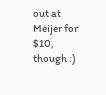out at Meijer for $10, though :)